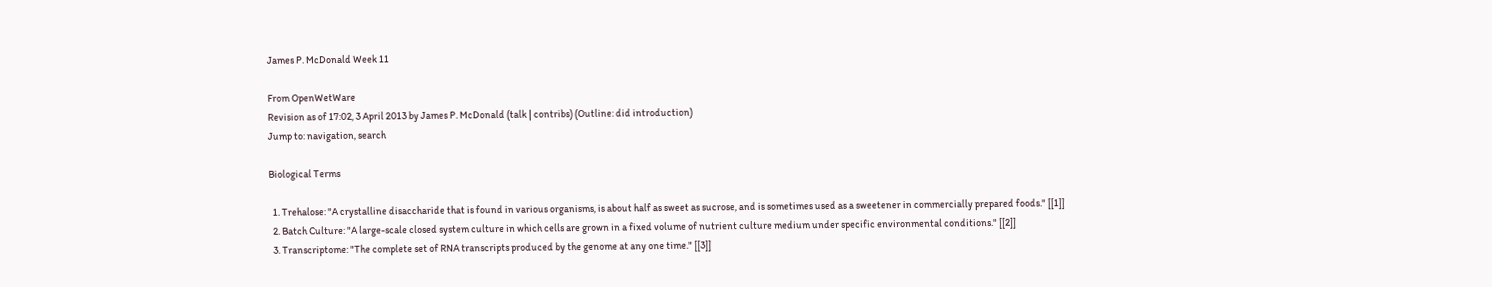James P. McDonald Week 11

From OpenWetWare
Revision as of 17:02, 3 April 2013 by James P. McDonald (talk | contribs) (Outline: did introduction)
Jump to: navigation, search

Biological Terms

  1. Trehalose: "A crystalline disaccharide that is found in various organisms, is about half as sweet as sucrose, and is sometimes used as a sweetener in commercially prepared foods." [[1]]
  2. Batch Culture: "A large-scale closed system culture in which cells are grown in a fixed volume of nutrient culture medium under specific environmental conditions." [[2]]
  3. Transcriptome: "The complete set of RNA transcripts produced by the genome at any one time." [[3]]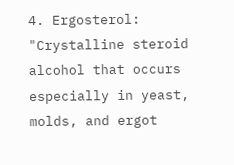4. Ergosterol: "Crystalline steroid alcohol that occurs especially in yeast, molds, and ergot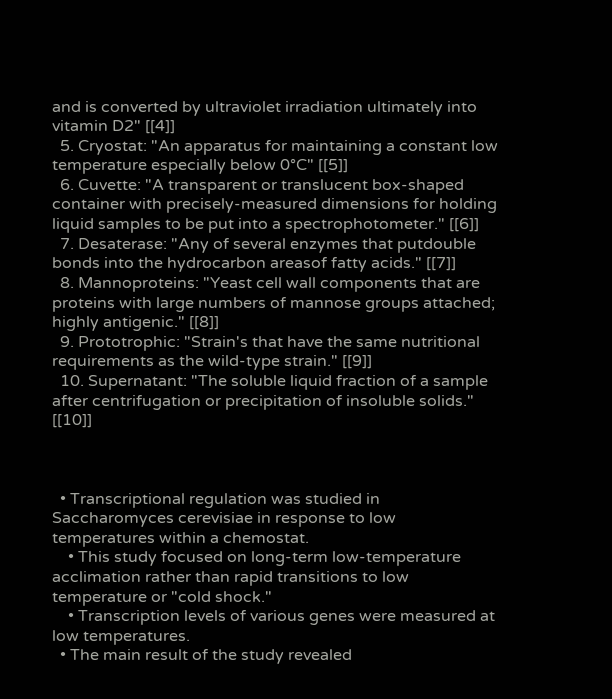and is converted by ultraviolet irradiation ultimately into vitamin D2" [[4]]
  5. Cryostat: "An apparatus for maintaining a constant low temperature especially below 0°C" [[5]]
  6. Cuvette: "A transparent or translucent box-shaped container with precisely-measured dimensions for holding liquid samples to be put into a spectrophotometer." [[6]]
  7. Desaterase: "Any of several enzymes that putdouble bonds into the hydrocarbon areasof fatty acids." [[7]]
  8. Mannoproteins: "Yeast cell wall components that are proteins with large numbers of mannose groups attached; highly antigenic." [[8]]
  9. Prototrophic: "Strain's that have the same nutritional requirements as the wild-type strain." [[9]]
  10. Supernatant: "The soluble liquid fraction of a sample after centrifugation or precipitation of insoluble solids." [[10]]



  • Transcriptional regulation was studied in Saccharomyces cerevisiae in response to low temperatures within a chemostat.
    • This study focused on long-term low-temperature acclimation rather than rapid transitions to low temperature or "cold shock."
    • Transcription levels of various genes were measured at low temperatures.
  • The main result of the study revealed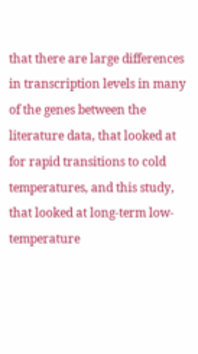that there are large differences in transcription levels in many of the genes between the literature data, that looked at for rapid transitions to cold temperatures, and this study, that looked at long-term low-temperature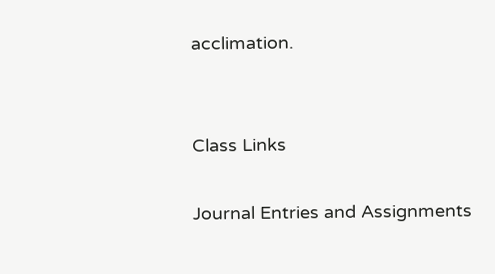acclimation.


Class Links

Journal Entries and Assignments